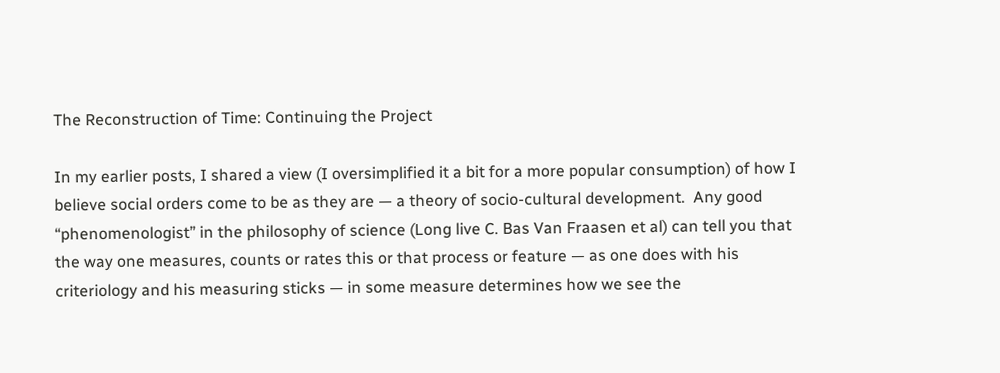The Reconstruction of Time: Continuing the Project

In my earlier posts, I shared a view (I oversimplified it a bit for a more popular consumption) of how I believe social orders come to be as they are — a theory of socio-cultural development.  Any good “phenomenologist” in the philosophy of science (Long live C. Bas Van Fraasen et al) can tell you that the way one measures, counts or rates this or that process or feature — as one does with his criteriology and his measuring sticks — in some measure determines how we see the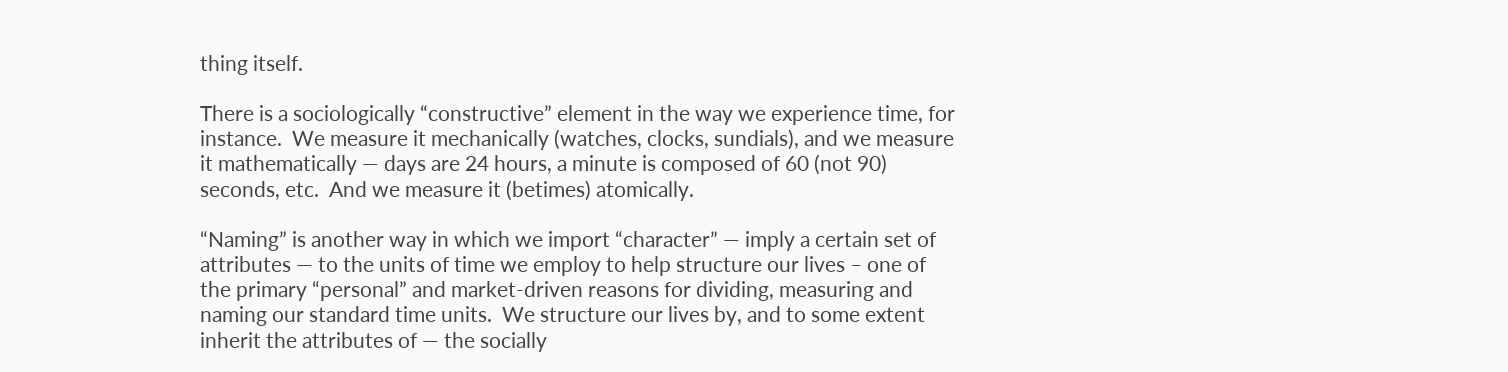thing itself.

There is a sociologically “constructive” element in the way we experience time, for instance.  We measure it mechanically (watches, clocks, sundials), and we measure it mathematically — days are 24 hours, a minute is composed of 60 (not 90) seconds, etc.  And we measure it (betimes) atomically.

“Naming” is another way in which we import “character” — imply a certain set of attributes — to the units of time we employ to help structure our lives – one of the primary “personal” and market-driven reasons for dividing, measuring and naming our standard time units.  We structure our lives by, and to some extent inherit the attributes of — the socially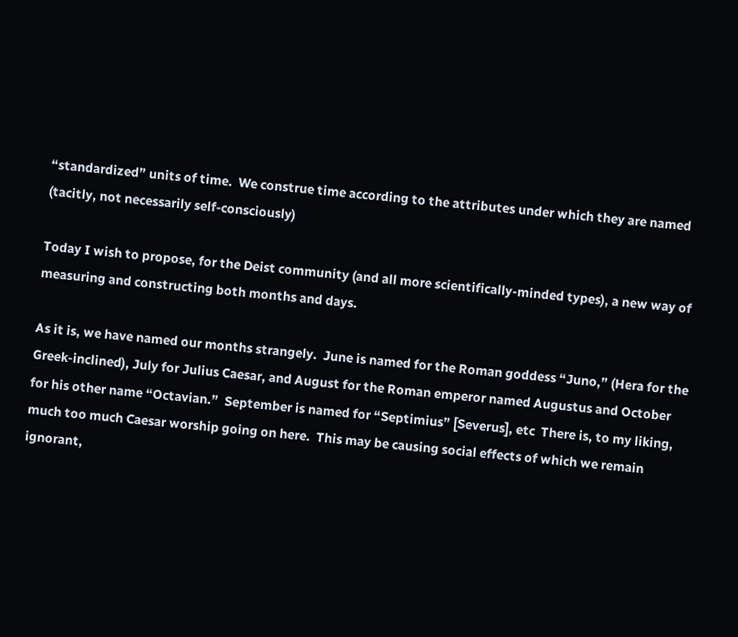“standardized” units of time.  We construe time according to the attributes under which they are named (tacitly, not necessarily self-consciously)

Today I wish to propose, for the Deist community (and all more scientifically-minded types), a new way of measuring and constructing both months and days.

As it is, we have named our months strangely.  June is named for the Roman goddess “Juno,” (Hera for the Greek-inclined), July for Julius Caesar, and August for the Roman emperor named Augustus and October for his other name “Octavian.”  September is named for “Septimius” [Severus], etc  There is, to my liking, much too much Caesar worship going on here.  This may be causing social effects of which we remain ignorant,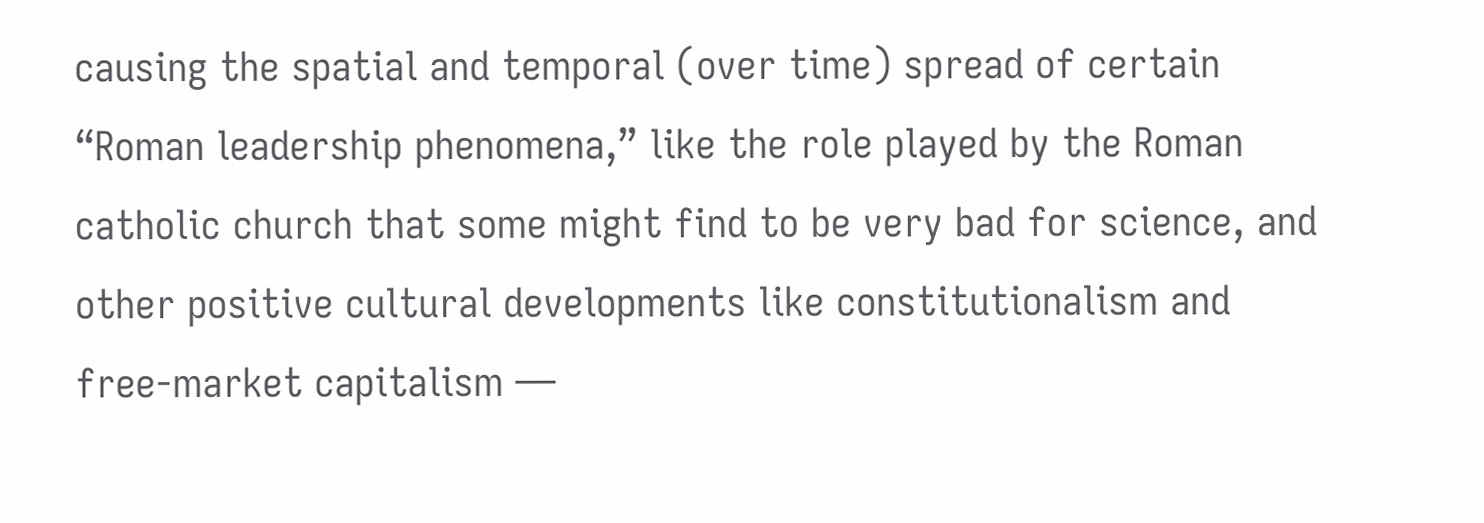causing the spatial and temporal (over time) spread of certain “Roman leadership phenomena,” like the role played by the Roman catholic church that some might find to be very bad for science, and other positive cultural developments like constitutionalism and free-market capitalism —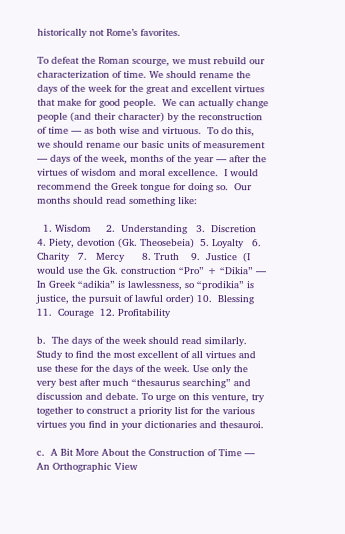historically not Rome’s favorites.

To defeat the Roman scourge, we must rebuild our characterization of time. We should rename the days of the week for the great and excellent virtues that make for good people.  We can actually change people (and their character) by the reconstruction of time — as both wise and virtuous.  To do this, we should rename our basic units of measurement — days of the week, months of the year — after the virtues of wisdom and moral excellence.  I would recommend the Greek tongue for doing so.  Our months should read something like:

  1. Wisdom     2.  Understanding   3.  Discretion  4. Piety, devotion (Gk. Theosebeia)  5. Loyalty   6.  Charity   7.   Mercy      8. Truth    9.  Justice  (I would use the Gk. construction “Pro” + “Dikia” — In Greek “adikia” is lawlessness, so “prodikia” is justice, the pursuit of lawful order) 10.  Blessing   11.  Courage  12. Profitability

b.  The days of the week should read similarly.  Study to find the most excellent of all virtues and use these for the days of the week. Use only the very best after much “thesaurus searching” and discussion and debate. To urge on this venture, try together to construct a priority list for the various virtues you find in your dictionaries and thesauroi.

c.  A Bit More About the Construction of Time — An Orthographic View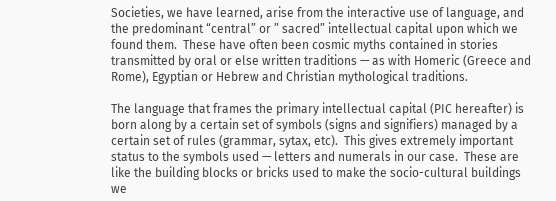Societies, we have learned, arise from the interactive use of language, and the predominant “central” or ” sacred” intellectual capital upon which we found them.  These have often been cosmic myths contained in stories transmitted by oral or else written traditions — as with Homeric (Greece and Rome), Egyptian or Hebrew and Christian mythological traditions.

The language that frames the primary intellectual capital (PIC hereafter) is born along by a certain set of symbols (signs and signifiers) managed by a certain set of rules (grammar, sytax, etc).  This gives extremely important status to the symbols used — letters and numerals in our case.  These are like the building blocks or bricks used to make the socio-cultural buildings we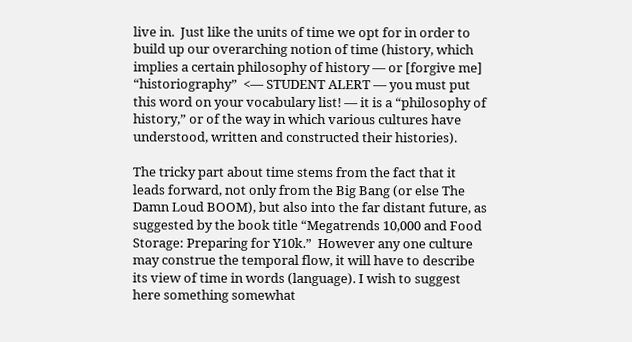live in.  Just like the units of time we opt for in order to build up our overarching notion of time (history, which implies a certain philosophy of history — or [forgive me] “historiography”  <— STUDENT ALERT — you must put this word on your vocabulary list! — it is a “philosophy of history,” or of the way in which various cultures have understood, written and constructed their histories).

The tricky part about time stems from the fact that it leads forward, not only from the Big Bang (or else The Damn Loud BOOM), but also into the far distant future, as suggested by the book title “Megatrends 10,000 and Food Storage: Preparing for Y10k.”  However any one culture may construe the temporal flow, it will have to describe its view of time in words (language). I wish to suggest here something somewhat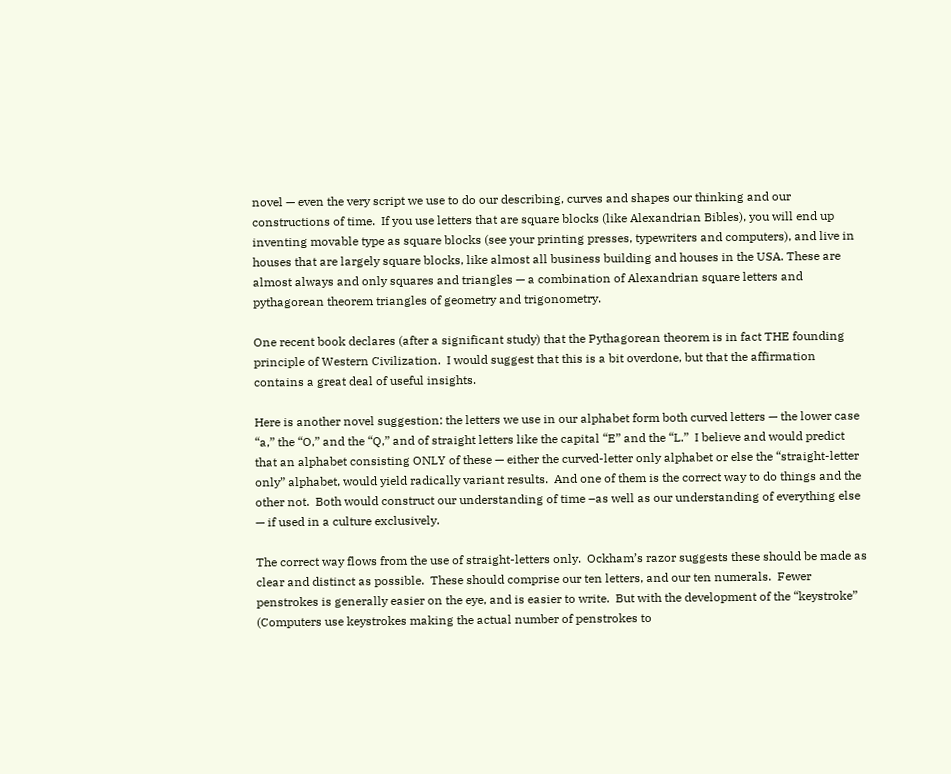novel — even the very script we use to do our describing, curves and shapes our thinking and our constructions of time.  If you use letters that are square blocks (like Alexandrian Bibles), you will end up inventing movable type as square blocks (see your printing presses, typewriters and computers), and live in houses that are largely square blocks, like almost all business building and houses in the USA. These are almost always and only squares and triangles — a combination of Alexandrian square letters and pythagorean theorem triangles of geometry and trigonometry.

One recent book declares (after a significant study) that the Pythagorean theorem is in fact THE founding principle of Western Civilization.  I would suggest that this is a bit overdone, but that the affirmation contains a great deal of useful insights.

Here is another novel suggestion: the letters we use in our alphabet form both curved letters — the lower case “a,” the “O,” and the “Q,” and of straight letters like the capital “E” and the “L.”  I believe and would predict that an alphabet consisting ONLY of these — either the curved-letter only alphabet or else the “straight-letter only” alphabet, would yield radically variant results.  And one of them is the correct way to do things and the other not.  Both would construct our understanding of time –as well as our understanding of everything else — if used in a culture exclusively.

The correct way flows from the use of straight-letters only.  Ockham’s razor suggests these should be made as clear and distinct as possible.  These should comprise our ten letters, and our ten numerals.  Fewer penstrokes is generally easier on the eye, and is easier to write.  But with the development of the “keystroke” (Computers use keystrokes making the actual number of penstrokes to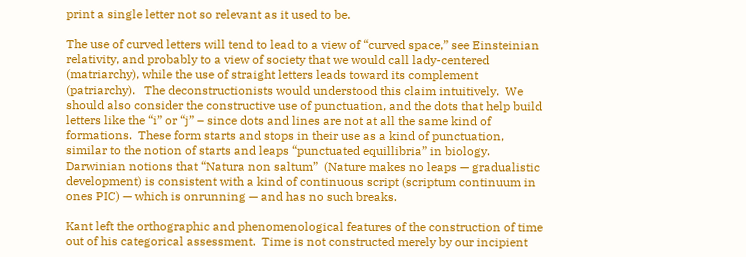print a single letter not so relevant as it used to be.

The use of curved letters will tend to lead to a view of “curved space,” see Einsteinian relativity, and probably to a view of society that we would call lady-centered (matriarchy), while the use of straight letters leads toward its complement (patriarchy).   The deconstructionists would understood this claim intuitively.  We should also consider the constructive use of punctuation, and the dots that help build letters like the “i” or “j” – since dots and lines are not at all the same kind of formations.  These form starts and stops in their use as a kind of punctuation, similar to the notion of starts and leaps “punctuated equillibria” in biology.  Darwinian notions that “Natura non saltum”  (Nature makes no leaps — gradualistic development) is consistent with a kind of continuous script (scriptum continuum in ones PIC) — which is onrunning — and has no such breaks.

Kant left the orthographic and phenomenological features of the construction of time out of his categorical assessment.  Time is not constructed merely by our incipient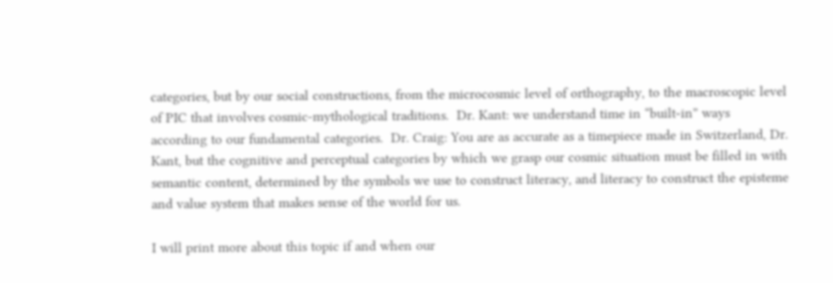categories, but by our social constructions, from the microcosmic level of orthography, to the macroscopic level of PIC that involves cosmic-mythological traditions.  Dr. Kant: we understand time in “built-in” ways according to our fundamental categories.  Dr. Craig: You are as accurate as a timepiece made in Switzerland, Dr. Kant, but the cognitive and perceptual categories by which we grasp our cosmic situation must be filled in with semantic content, determined by the symbols we use to construct literacy, and literacy to construct the episteme and value system that makes sense of the world for us.

I will print more about this topic if and when our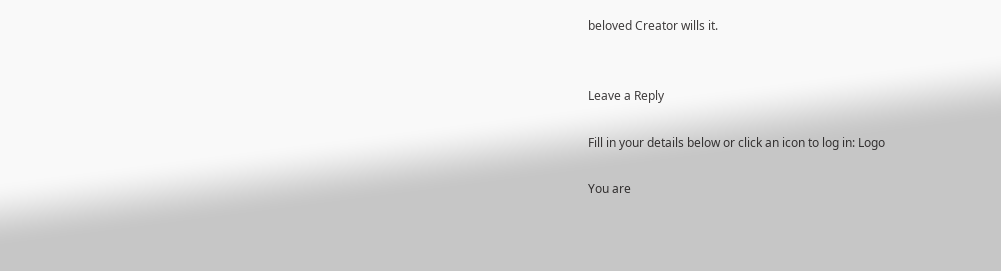beloved Creator wills it.


Leave a Reply

Fill in your details below or click an icon to log in: Logo

You are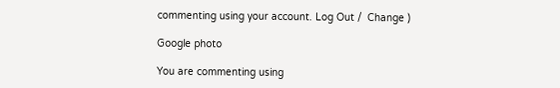commenting using your account. Log Out /  Change )

Google photo

You are commenting using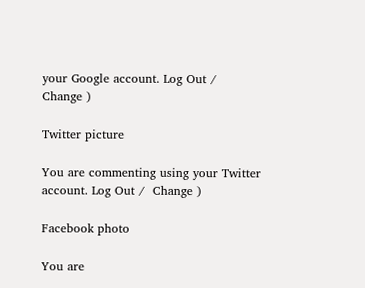your Google account. Log Out /  Change )

Twitter picture

You are commenting using your Twitter account. Log Out /  Change )

Facebook photo

You are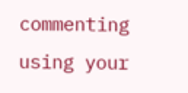commenting using your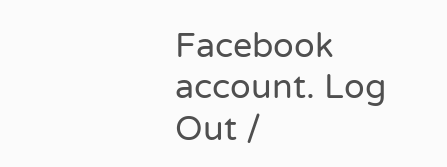Facebook account. Log Out /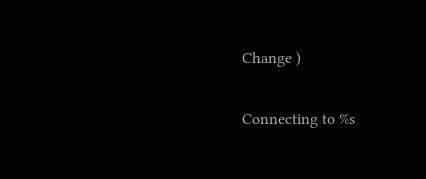Change )

Connecting to %s